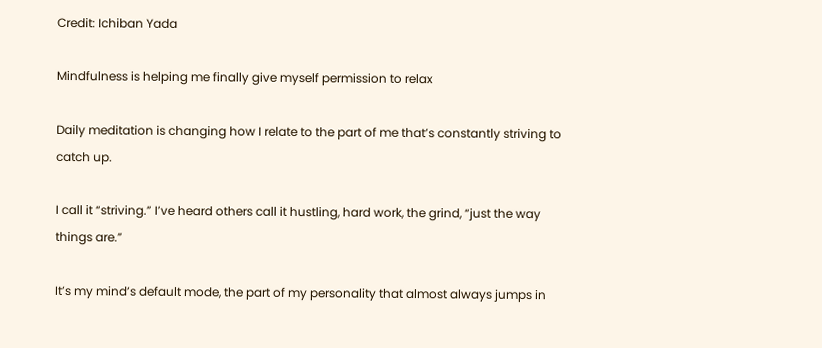Credit: Ichiban Yada

Mindfulness is helping me finally give myself permission to relax

Daily meditation is changing how I relate to the part of me that’s constantly striving to catch up.

I call it “striving.” I’ve heard others call it hustling, hard work, the grind, “just the way things are.”

It’s my mind’s default mode, the part of my personality that almost always jumps in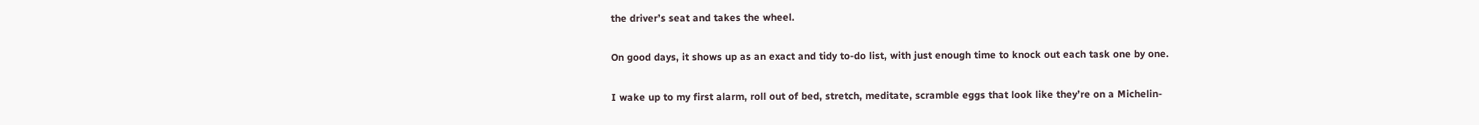the driver’s seat and takes the wheel.

On good days, it shows up as an exact and tidy to-do list, with just enough time to knock out each task one by one.

I wake up to my first alarm, roll out of bed, stretch, meditate, scramble eggs that look like they’re on a Michelin-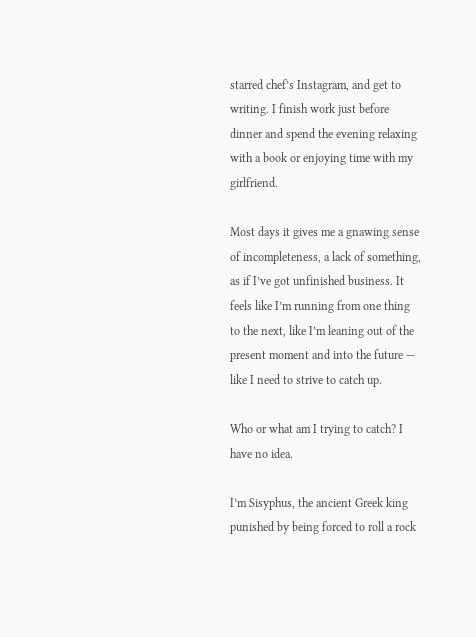starred chef’s Instagram, and get to writing. I finish work just before dinner and spend the evening relaxing with a book or enjoying time with my girlfriend.

Most days it gives me a gnawing sense of incompleteness, a lack of something, as if I’ve got unfinished business. It feels like I’m running from one thing to the next, like I’m leaning out of the present moment and into the future — like I need to strive to catch up.

Who or what am I trying to catch? I have no idea.

I’m Sisyphus, the ancient Greek king punished by being forced to roll a rock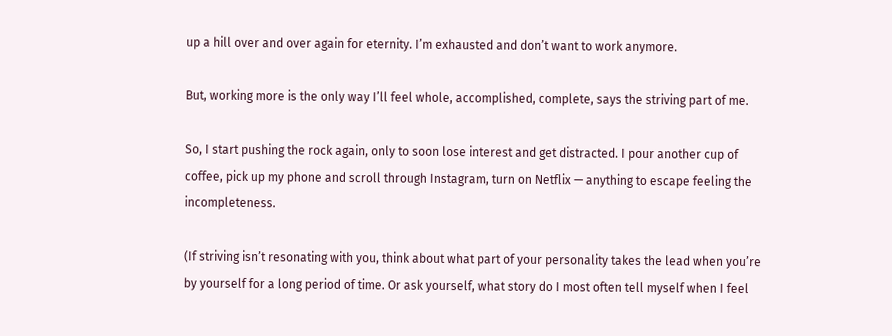up a hill over and over again for eternity. I’m exhausted and don’t want to work anymore.

But, working more is the only way I’ll feel whole, accomplished, complete, says the striving part of me.

So, I start pushing the rock again, only to soon lose interest and get distracted. I pour another cup of coffee, pick up my phone and scroll through Instagram, turn on Netflix — anything to escape feeling the incompleteness.

(If striving isn’t resonating with you, think about what part of your personality takes the lead when you’re by yourself for a long period of time. Or ask yourself, what story do I most often tell myself when I feel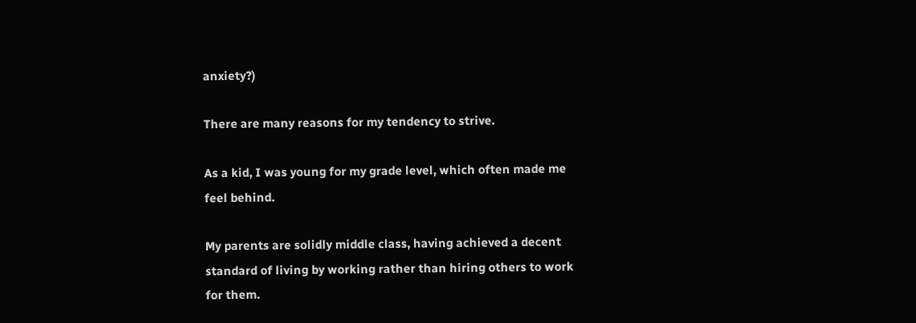anxiety?)

There are many reasons for my tendency to strive.

As a kid, I was young for my grade level, which often made me feel behind.

My parents are solidly middle class, having achieved a decent standard of living by working rather than hiring others to work for them.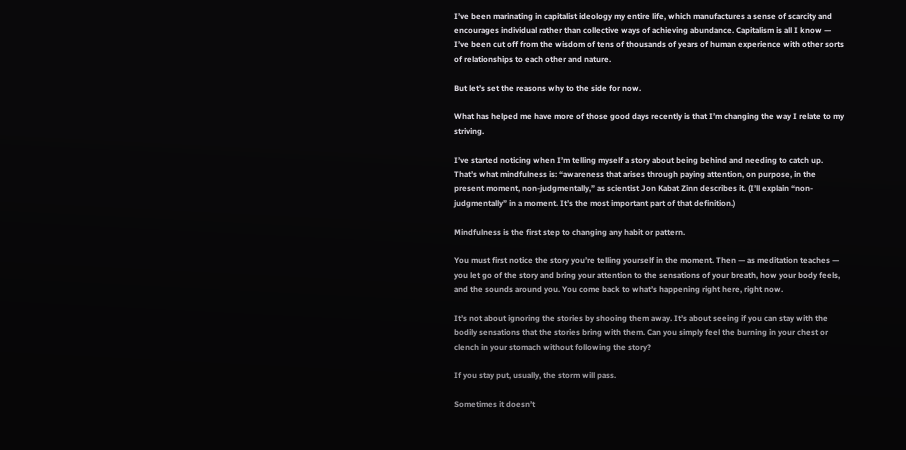I’ve been marinating in capitalist ideology my entire life, which manufactures a sense of scarcity and encourages individual rather than collective ways of achieving abundance. Capitalism is all I know — I’ve been cut off from the wisdom of tens of thousands of years of human experience with other sorts of relationships to each other and nature.

But let’s set the reasons why to the side for now.

What has helped me have more of those good days recently is that I’m changing the way I relate to my striving.

I’ve started noticing when I’m telling myself a story about being behind and needing to catch up. That’s what mindfulness is: “awareness that arises through paying attention, on purpose, in the present moment, non-judgmentally,” as scientist Jon Kabat Zinn describes it. (I’ll explain “non-judgmentally” in a moment. It’s the most important part of that definition.)

Mindfulness is the first step to changing any habit or pattern.

You must first notice the story you’re telling yourself in the moment. Then — as meditation teaches — you let go of the story and bring your attention to the sensations of your breath, how your body feels, and the sounds around you. You come back to what’s happening right here, right now.

It’s not about ignoring the stories by shooing them away. It’s about seeing if you can stay with the bodily sensations that the stories bring with them. Can you simply feel the burning in your chest or clench in your stomach without following the story?

If you stay put, usually, the storm will pass.

Sometimes it doesn’t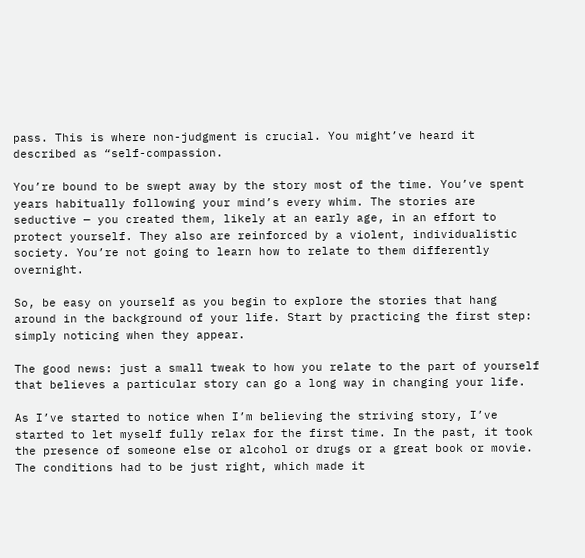pass. This is where non-judgment is crucial. You might’ve heard it described as “self-compassion.

You’re bound to be swept away by the story most of the time. You’ve spent years habitually following your mind’s every whim. The stories are seductive — you created them, likely at an early age, in an effort to protect yourself. They also are reinforced by a violent, individualistic society. You’re not going to learn how to relate to them differently overnight.

So, be easy on yourself as you begin to explore the stories that hang around in the background of your life. Start by practicing the first step: simply noticing when they appear.

The good news: just a small tweak to how you relate to the part of yourself that believes a particular story can go a long way in changing your life.

As I’ve started to notice when I’m believing the striving story, I’ve started to let myself fully relax for the first time. In the past, it took the presence of someone else or alcohol or drugs or a great book or movie. The conditions had to be just right, which made it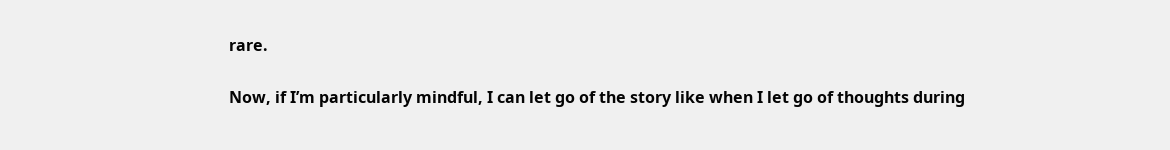rare.

Now, if I’m particularly mindful, I can let go of the story like when I let go of thoughts during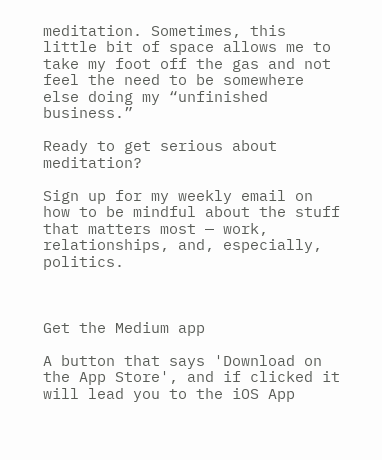meditation. Sometimes, this little bit of space allows me to take my foot off the gas and not feel the need to be somewhere else doing my “unfinished business.”

Ready to get serious about meditation?

Sign up for my weekly email on how to be mindful about the stuff that matters most — work, relationships, and, especially, politics.



Get the Medium app

A button that says 'Download on the App Store', and if clicked it will lead you to the iOS App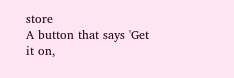store
A button that says 'Get it on,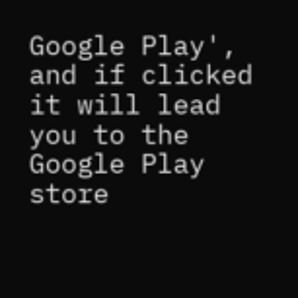Google Play', and if clicked it will lead you to the Google Play store